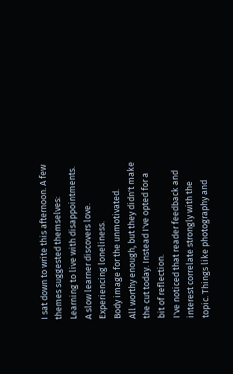I sat down to write this afternoon. A few themes suggested themselves:
Learning to live with disappointments.
A slow learner discovers love.
Experiencing loneliness.
Body image for the unmotivated.
All worthy enough, but they didn't make the cut today. Instead I've opted for a bit of reflection.
I've noticed that reader feedback and interest correlate strongly with the topic. Things like photography and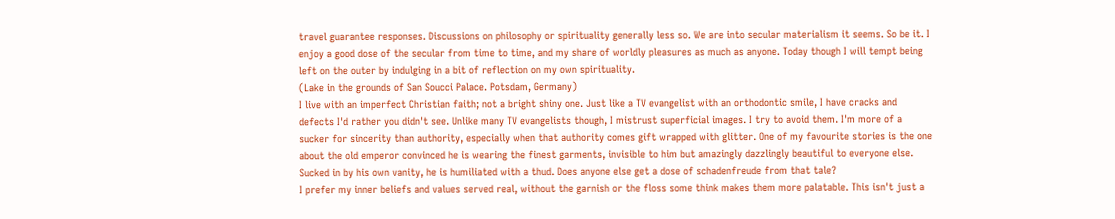travel guarantee responses. Discussions on philosophy or spirituality generally less so. We are into secular materialism it seems. So be it. I enjoy a good dose of the secular from time to time, and my share of worldly pleasures as much as anyone. Today though I will tempt being left on the outer by indulging in a bit of reflection on my own spirituality.
(Lake in the grounds of San Soucci Palace. Potsdam, Germany)
I live with an imperfect Christian faith; not a bright shiny one. Just like a TV evangelist with an orthodontic smile, I have cracks and defects I'd rather you didn't see. Unlike many TV evangelists though, I mistrust superficial images. I try to avoid them. I'm more of a sucker for sincerity than authority, especially when that authority comes gift wrapped with glitter. One of my favourite stories is the one about the old emperor convinced he is wearing the finest garments, invisible to him but amazingly dazzlingly beautiful to everyone else. Sucked in by his own vanity, he is humiliated with a thud. Does anyone else get a dose of schadenfreude from that tale?
I prefer my inner beliefs and values served real, without the garnish or the floss some think makes them more palatable. This isn't just a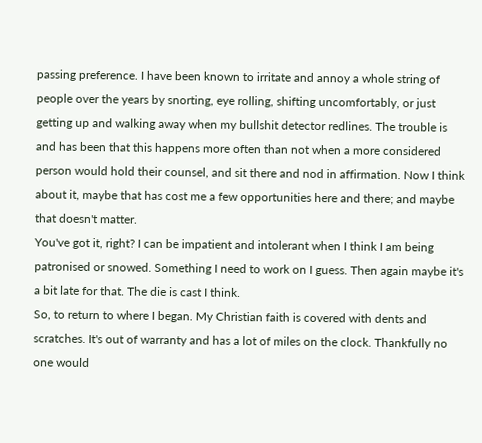passing preference. I have been known to irritate and annoy a whole string of people over the years by snorting, eye rolling, shifting uncomfortably, or just getting up and walking away when my bullshit detector redlines. The trouble is and has been that this happens more often than not when a more considered person would hold their counsel, and sit there and nod in affirmation. Now I think about it, maybe that has cost me a few opportunities here and there; and maybe that doesn't matter.
You've got it, right? I can be impatient and intolerant when I think I am being patronised or snowed. Something I need to work on I guess. Then again maybe it's a bit late for that. The die is cast I think.
So, to return to where I began. My Christian faith is covered with dents and scratches. It's out of warranty and has a lot of miles on the clock. Thankfully no one would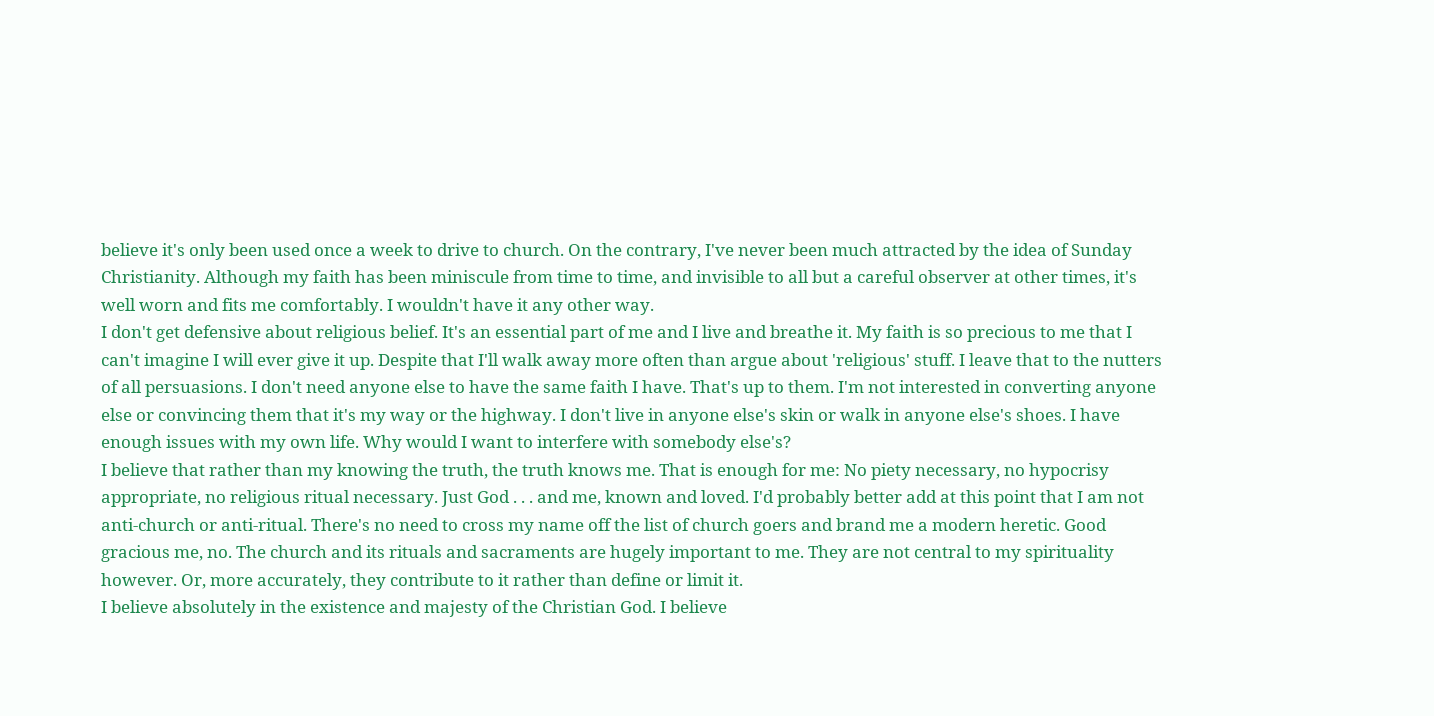believe it's only been used once a week to drive to church. On the contrary, I've never been much attracted by the idea of Sunday Christianity. Although my faith has been miniscule from time to time, and invisible to all but a careful observer at other times, it's well worn and fits me comfortably. I wouldn't have it any other way.
I don't get defensive about religious belief. It's an essential part of me and I live and breathe it. My faith is so precious to me that I can't imagine I will ever give it up. Despite that I'll walk away more often than argue about 'religious' stuff. I leave that to the nutters of all persuasions. I don't need anyone else to have the same faith I have. That's up to them. I'm not interested in converting anyone else or convincing them that it's my way or the highway. I don't live in anyone else's skin or walk in anyone else's shoes. I have enough issues with my own life. Why would I want to interfere with somebody else's?
I believe that rather than my knowing the truth, the truth knows me. That is enough for me: No piety necessary, no hypocrisy appropriate, no religious ritual necessary. Just God . . . and me, known and loved. I'd probably better add at this point that I am not anti-church or anti-ritual. There's no need to cross my name off the list of church goers and brand me a modern heretic. Good gracious me, no. The church and its rituals and sacraments are hugely important to me. They are not central to my spirituality however. Or, more accurately, they contribute to it rather than define or limit it.
I believe absolutely in the existence and majesty of the Christian God. I believe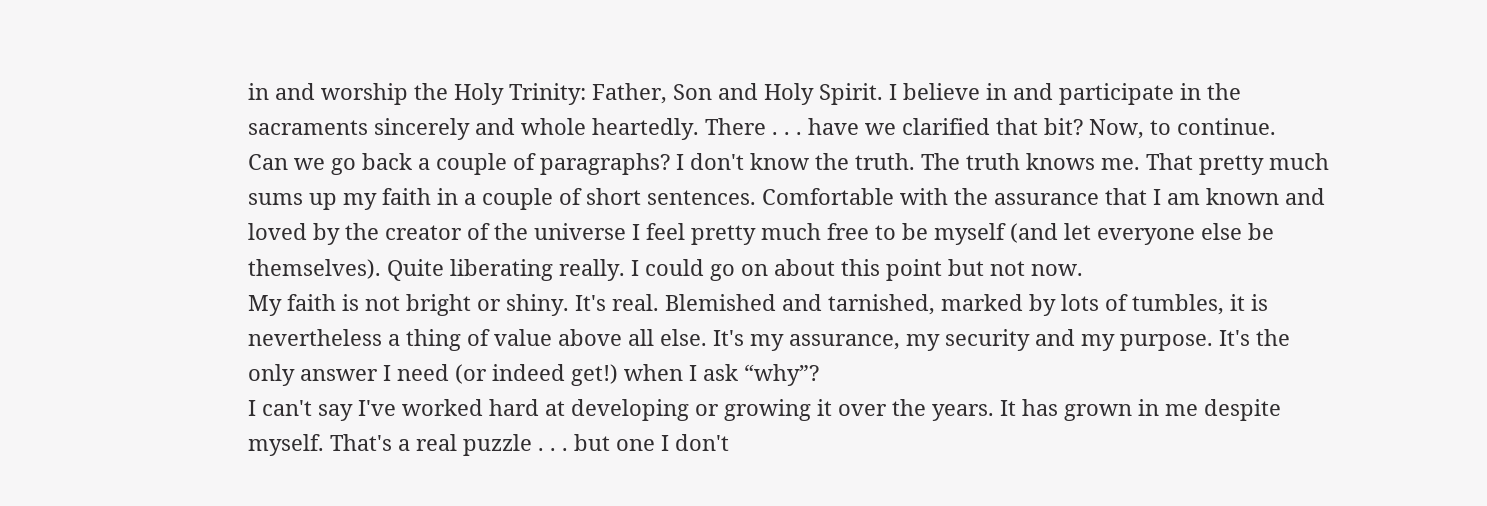in and worship the Holy Trinity: Father, Son and Holy Spirit. I believe in and participate in the sacraments sincerely and whole heartedly. There . . . have we clarified that bit? Now, to continue.
Can we go back a couple of paragraphs? I don't know the truth. The truth knows me. That pretty much sums up my faith in a couple of short sentences. Comfortable with the assurance that I am known and loved by the creator of the universe I feel pretty much free to be myself (and let everyone else be themselves). Quite liberating really. I could go on about this point but not now.
My faith is not bright or shiny. It's real. Blemished and tarnished, marked by lots of tumbles, it is nevertheless a thing of value above all else. It's my assurance, my security and my purpose. It's the only answer I need (or indeed get!) when I ask “why”?
I can't say I've worked hard at developing or growing it over the years. It has grown in me despite myself. That's a real puzzle . . . but one I don't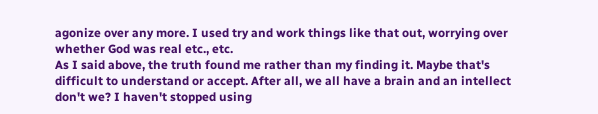agonize over any more. I used try and work things like that out, worrying over whether God was real etc., etc.
As I said above, the truth found me rather than my finding it. Maybe that's difficult to understand or accept. After all, we all have a brain and an intellect don't we? I haven't stopped using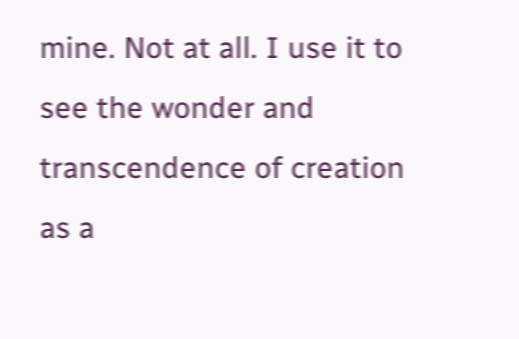mine. Not at all. I use it to see the wonder and transcendence of creation as a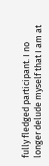fully fledged participant. I no longer delude myself that I am at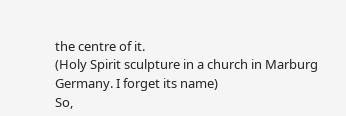the centre of it.
(Holy Spirit sculpture in a church in Marburg Germany. I forget its name)
So,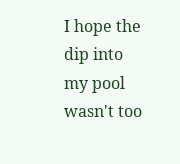I hope the dip into my pool wasn't too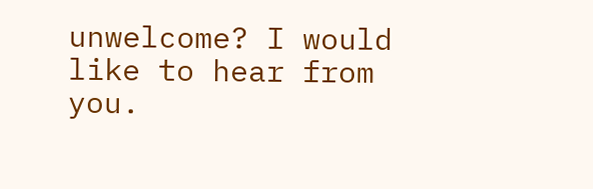unwelcome? I would like to hear from you.